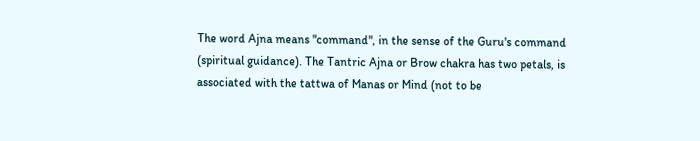The word Ajna means "command", in the sense of the Guru's command (spiritual guidance). The Tantric Ajna or Brow chakra has two petals, is associated with the tattwa of Manas or Mind (not to be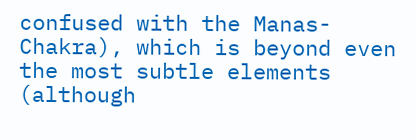confused with the Manas-Chakra), which is beyond even the most subtle elements (although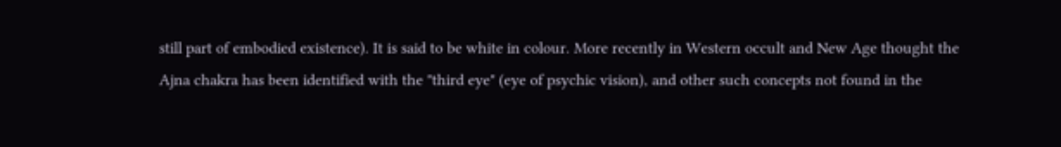still part of embodied existence). It is said to be white in colour. More recently in Western occult and New Age thought the Ajna chakra has been identified with the "third eye" (eye of psychic vision), and other such concepts not found in the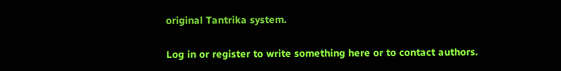original Tantrika system.

Log in or register to write something here or to contact authors.